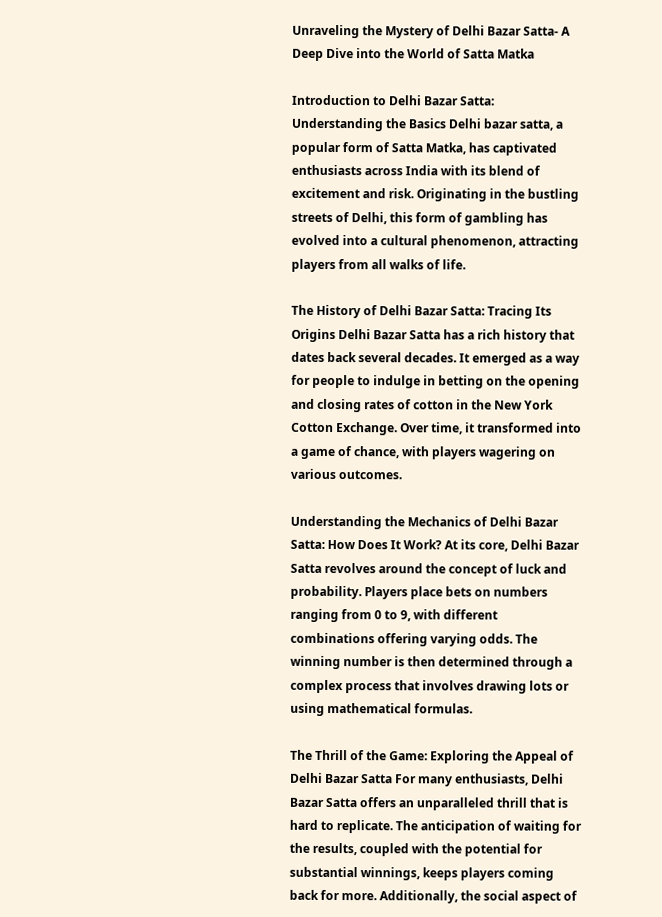Unraveling the Mystery of Delhi Bazar Satta- A Deep Dive into the World of Satta Matka

Introduction to Delhi Bazar Satta: Understanding the Basics Delhi bazar satta, a popular form of Satta Matka, has captivated enthusiasts across India with its blend of excitement and risk. Originating in the bustling streets of Delhi, this form of gambling has evolved into a cultural phenomenon, attracting players from all walks of life.

The History of Delhi Bazar Satta: Tracing Its Origins Delhi Bazar Satta has a rich history that dates back several decades. It emerged as a way for people to indulge in betting on the opening and closing rates of cotton in the New York Cotton Exchange. Over time, it transformed into a game of chance, with players wagering on various outcomes.

Understanding the Mechanics of Delhi Bazar Satta: How Does It Work? At its core, Delhi Bazar Satta revolves around the concept of luck and probability. Players place bets on numbers ranging from 0 to 9, with different combinations offering varying odds. The winning number is then determined through a complex process that involves drawing lots or using mathematical formulas.

The Thrill of the Game: Exploring the Appeal of Delhi Bazar Satta For many enthusiasts, Delhi Bazar Satta offers an unparalleled thrill that is hard to replicate. The anticipation of waiting for the results, coupled with the potential for substantial winnings, keeps players coming back for more. Additionally, the social aspect of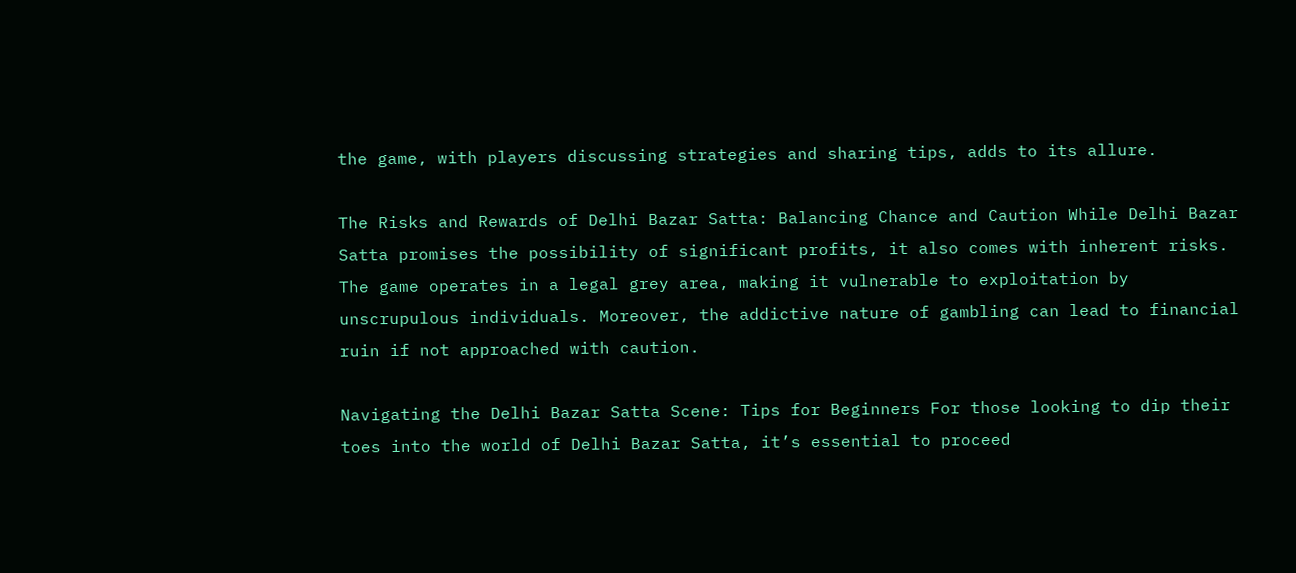the game, with players discussing strategies and sharing tips, adds to its allure.

The Risks and Rewards of Delhi Bazar Satta: Balancing Chance and Caution While Delhi Bazar Satta promises the possibility of significant profits, it also comes with inherent risks. The game operates in a legal grey area, making it vulnerable to exploitation by unscrupulous individuals. Moreover, the addictive nature of gambling can lead to financial ruin if not approached with caution.

Navigating the Delhi Bazar Satta Scene: Tips for Beginners For those looking to dip their toes into the world of Delhi Bazar Satta, it’s essential to proceed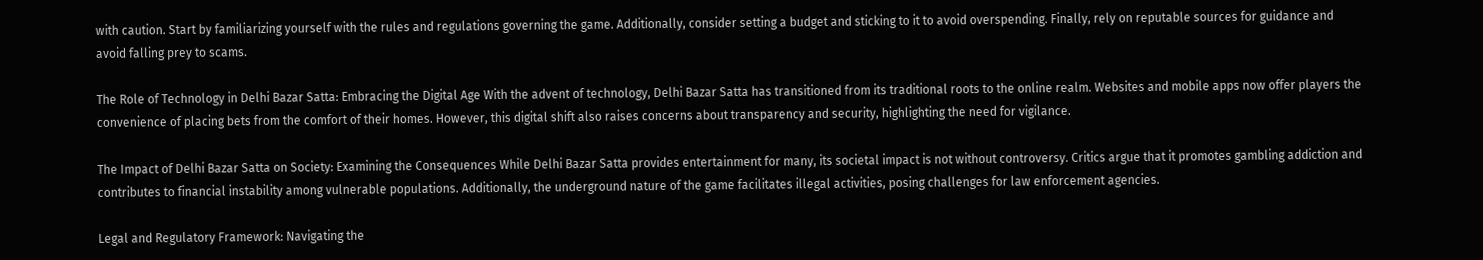with caution. Start by familiarizing yourself with the rules and regulations governing the game. Additionally, consider setting a budget and sticking to it to avoid overspending. Finally, rely on reputable sources for guidance and avoid falling prey to scams.

The Role of Technology in Delhi Bazar Satta: Embracing the Digital Age With the advent of technology, Delhi Bazar Satta has transitioned from its traditional roots to the online realm. Websites and mobile apps now offer players the convenience of placing bets from the comfort of their homes. However, this digital shift also raises concerns about transparency and security, highlighting the need for vigilance.

The Impact of Delhi Bazar Satta on Society: Examining the Consequences While Delhi Bazar Satta provides entertainment for many, its societal impact is not without controversy. Critics argue that it promotes gambling addiction and contributes to financial instability among vulnerable populations. Additionally, the underground nature of the game facilitates illegal activities, posing challenges for law enforcement agencies.

Legal and Regulatory Framework: Navigating the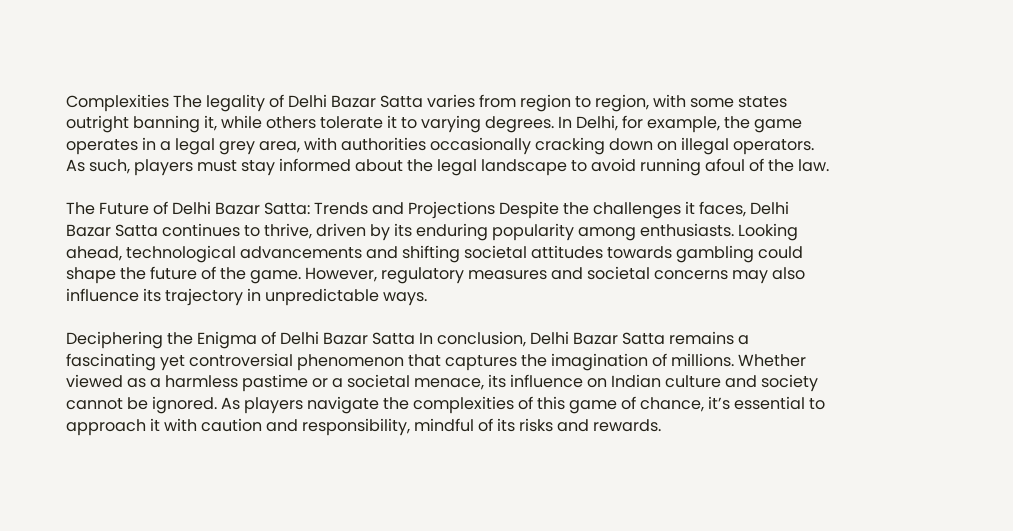Complexities The legality of Delhi Bazar Satta varies from region to region, with some states outright banning it, while others tolerate it to varying degrees. In Delhi, for example, the game operates in a legal grey area, with authorities occasionally cracking down on illegal operators. As such, players must stay informed about the legal landscape to avoid running afoul of the law.

The Future of Delhi Bazar Satta: Trends and Projections Despite the challenges it faces, Delhi Bazar Satta continues to thrive, driven by its enduring popularity among enthusiasts. Looking ahead, technological advancements and shifting societal attitudes towards gambling could shape the future of the game. However, regulatory measures and societal concerns may also influence its trajectory in unpredictable ways.

Deciphering the Enigma of Delhi Bazar Satta In conclusion, Delhi Bazar Satta remains a fascinating yet controversial phenomenon that captures the imagination of millions. Whether viewed as a harmless pastime or a societal menace, its influence on Indian culture and society cannot be ignored. As players navigate the complexities of this game of chance, it’s essential to approach it with caution and responsibility, mindful of its risks and rewards.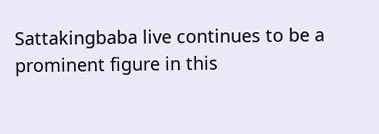Sattakingbaba live continues to be a prominent figure in this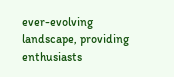ever-evolving landscape, providing enthusiasts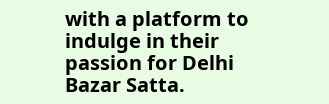with a platform to indulge in their passion for Delhi Bazar Satta.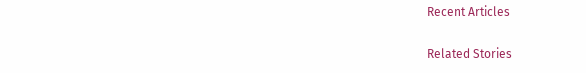Recent Articles

Related Stories